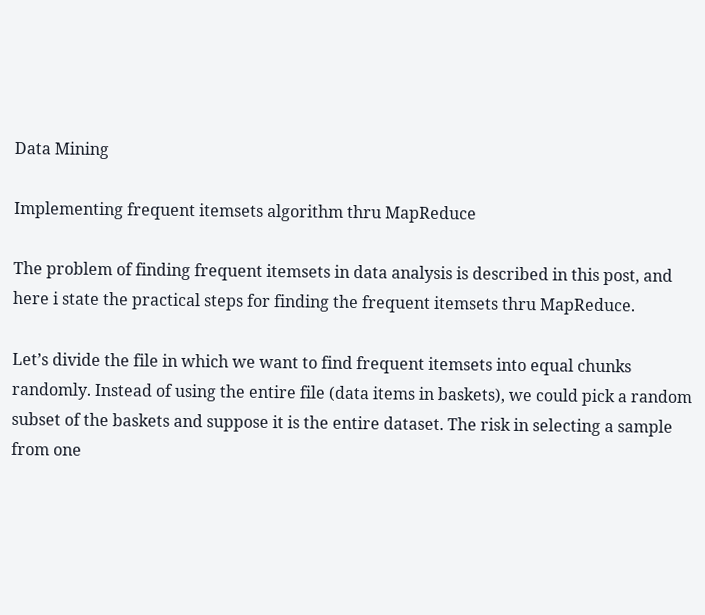Data Mining

Implementing frequent itemsets algorithm thru MapReduce

The problem of finding frequent itemsets in data analysis is described in this post, and here i state the practical steps for finding the frequent itemsets thru MapReduce.

Let’s divide the file in which we want to find frequent itemsets into equal chunks randomly. Instead of using the entire file (data items in baskets), we could pick a random subset of the baskets and suppose it is the entire dataset. The risk in selecting a sample from one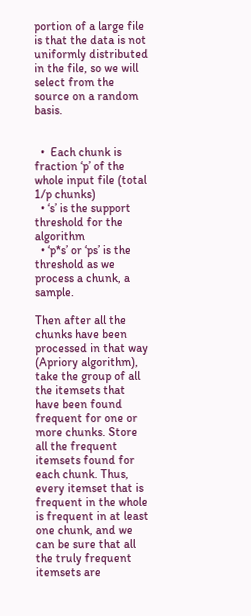portion of a large file is that the data is not uniformly distributed in the file, so we will select from the source on a random basis.


  •  Each chunk is fraction ‘p’ of the whole input file (total 1/p chunks)
  • ‘s’ is the support threshold for the algorithm
  • ‘p*s’ or ‘ps’ is the threshold as we process a chunk, a sample.

Then after all the chunks have been processed in that way (Apriory algorithm), take the group of all the itemsets that have been found frequent for one or more chunks. Store all the frequent itemsets found for each chunk. Thus, every itemset that is frequent in the whole is frequent in at least one chunk, and we can be sure that all the truly frequent itemsets are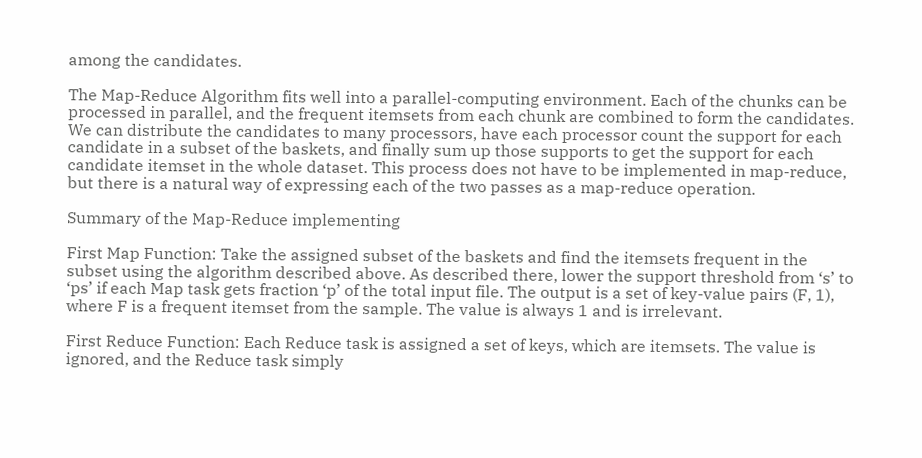among the candidates.

The Map-Reduce Algorithm fits well into a parallel-computing environment. Each of the chunks can be processed in parallel, and the frequent itemsets from each chunk are combined to form the candidates. We can distribute the candidates to many processors, have each processor count the support for each candidate in a subset of the baskets, and finally sum up those supports to get the support for each candidate itemset in the whole dataset. This process does not have to be implemented in map-reduce, but there is a natural way of expressing each of the two passes as a map-reduce operation.

Summary of the Map-Reduce implementing

First Map Function: Take the assigned subset of the baskets and find the itemsets frequent in the subset using the algorithm described above. As described there, lower the support threshold from ‘s’ to ‘ps’ if each Map task gets fraction ‘p’ of the total input file. The output is a set of key-value pairs (F, 1), where F is a frequent itemset from the sample. The value is always 1 and is irrelevant.

First Reduce Function: Each Reduce task is assigned a set of keys, which are itemsets. The value is ignored, and the Reduce task simply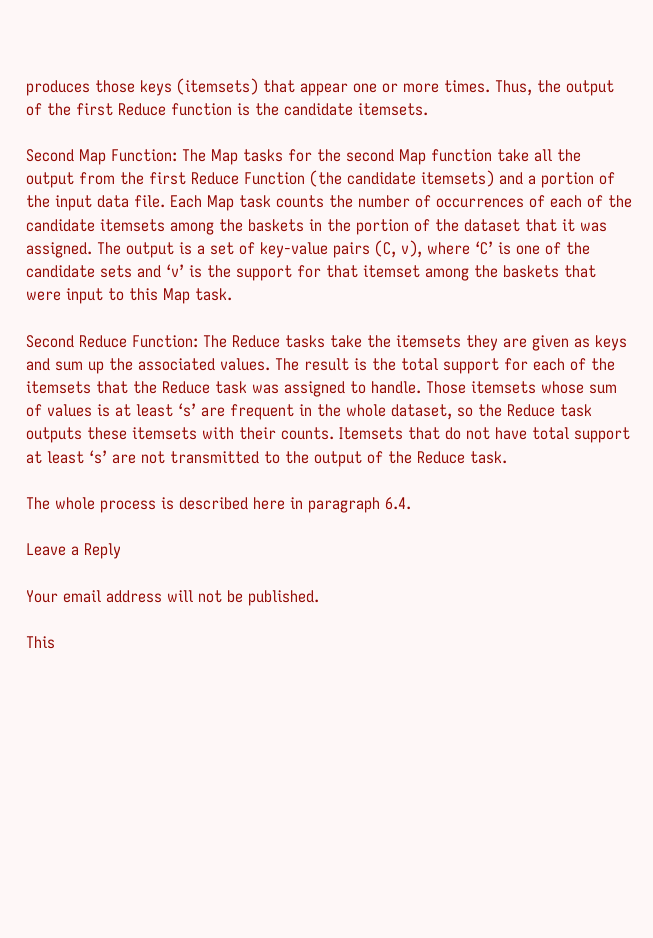produces those keys (itemsets) that appear one or more times. Thus, the output of the first Reduce function is the candidate itemsets.

Second Map Function: The Map tasks for the second Map function take all the output from the first Reduce Function (the candidate itemsets) and a portion of the input data file. Each Map task counts the number of occurrences of each of the candidate itemsets among the baskets in the portion of the dataset that it was assigned. The output is a set of key-value pairs (C, v), where ‘C’ is one of the candidate sets and ‘v’ is the support for that itemset among the baskets that were input to this Map task.

Second Reduce Function: The Reduce tasks take the itemsets they are given as keys and sum up the associated values. The result is the total support for each of the itemsets that the Reduce task was assigned to handle. Those itemsets whose sum of values is at least ‘s’ are frequent in the whole dataset, so the Reduce task outputs these itemsets with their counts. Itemsets that do not have total support at least ‘s’ are not transmitted to the output of the Reduce task.

The whole process is described here in paragraph 6.4.

Leave a Reply

Your email address will not be published.

This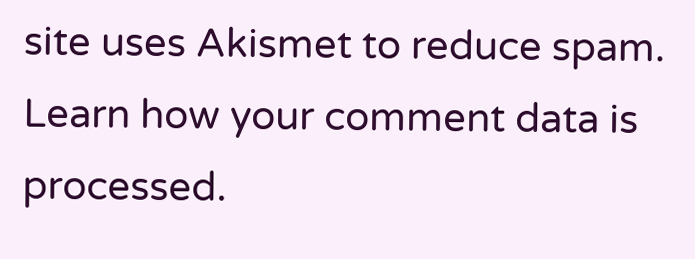site uses Akismet to reduce spam. Learn how your comment data is processed.